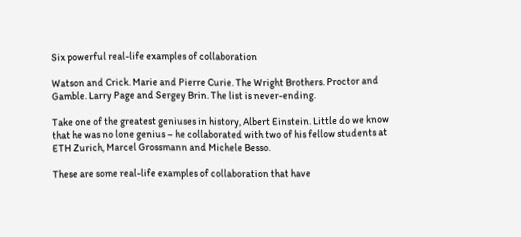Six powerful real-life examples of collaboration

Watson and Crick. Marie and Pierre Curie. The Wright Brothers. Proctor and Gamble. Larry Page and Sergey Brin. The list is never-ending.

Take one of the greatest geniuses in history, Albert Einstein. Little do we know that he was no lone genius – he collaborated with two of his fellow students at ETH Zurich, Marcel Grossmann and Michele Besso.

These are some real-life examples of collaboration that have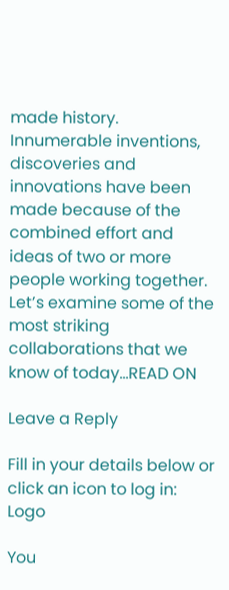made history. Innumerable inventions, discoveries and innovations have been made because of the combined effort and ideas of two or more people working together. Let’s examine some of the most striking collaborations that we know of today…READ ON

Leave a Reply

Fill in your details below or click an icon to log in: Logo

You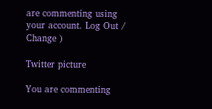are commenting using your account. Log Out /  Change )

Twitter picture

You are commenting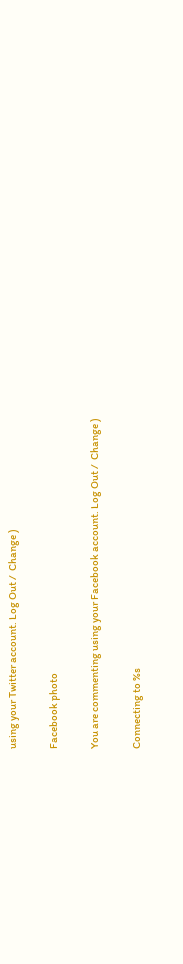using your Twitter account. Log Out /  Change )

Facebook photo

You are commenting using your Facebook account. Log Out /  Change )

Connecting to %s